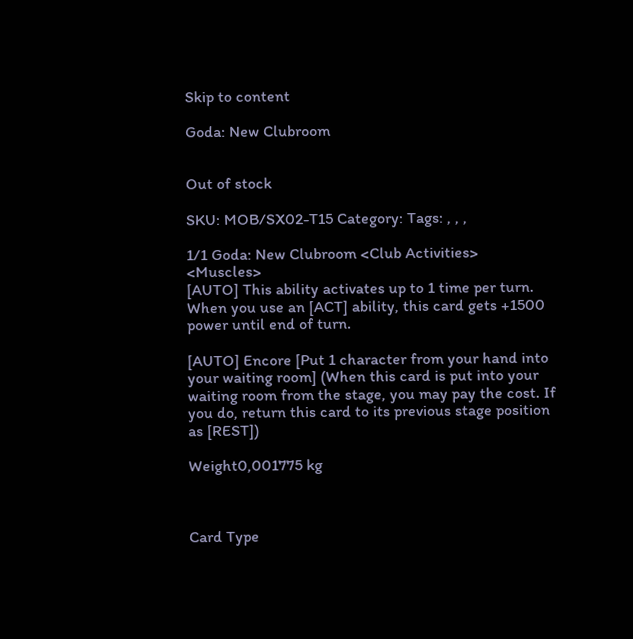Skip to content

Goda: New Clubroom


Out of stock

SKU: MOB/SX02-T15 Category: Tags: , , ,

1/1 Goda: New Clubroom <Club Activities> <Muscles>
[AUTO] This ability activates up to 1 time per turn. When you use an [ACT] ability, this card gets +1500 power until end of turn.

[AUTO] Encore [Put 1 character from your hand into your waiting room] (When this card is put into your waiting room from the stage, you may pay the cost. If you do, return this card to its previous stage position as [REST])

Weight0,001775 kg



Card Type